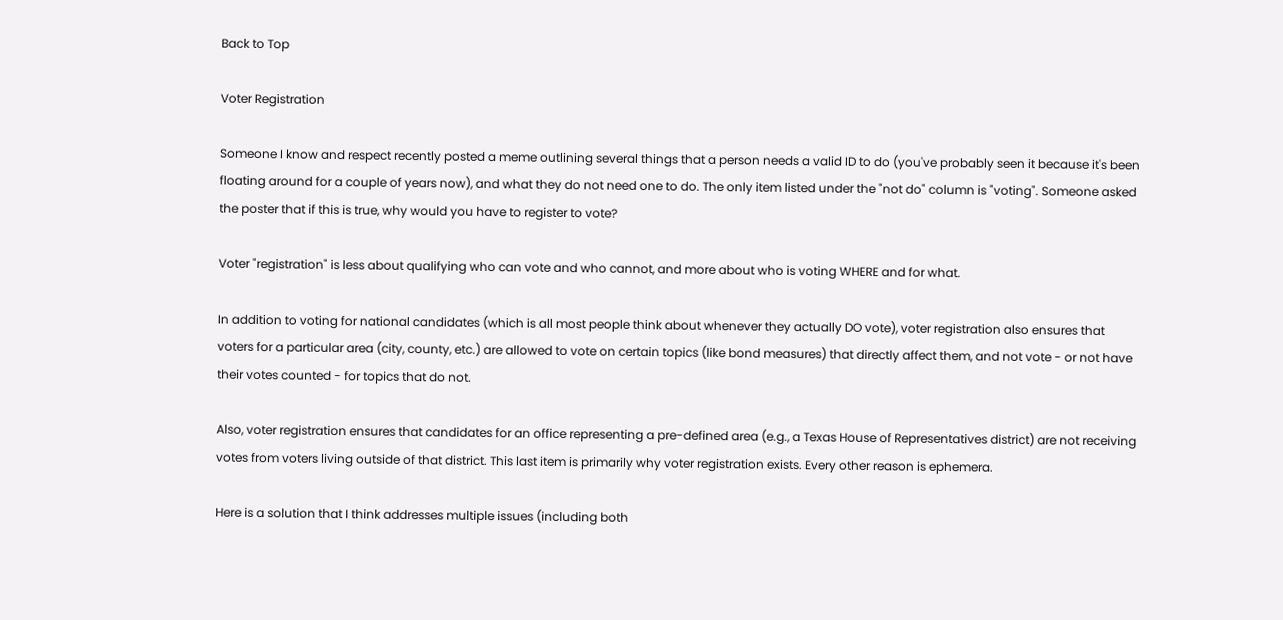Back to Top

Voter Registration

Someone I know and respect recently posted a meme outlining several things that a person needs a valid ID to do (you've probably seen it because it's been floating around for a couple of years now), and what they do not need one to do. The only item listed under the "not do" column is "voting". Someone asked the poster that if this is true, why would you have to register to vote?

Voter "registration" is less about qualifying who can vote and who cannot, and more about who is voting WHERE and for what.

In addition to voting for national candidates (which is all most people think about whenever they actually DO vote), voter registration also ensures that voters for a particular area (city, county, etc.) are allowed to vote on certain topics (like bond measures) that directly affect them, and not vote - or not have their votes counted - for topics that do not.

Also, voter registration ensures that candidates for an office representing a pre-defined area (e.g., a Texas House of Representatives district) are not receiving votes from voters living outside of that district. This last item is primarily why voter registration exists. Every other reason is ephemera.

Here is a solution that I think addresses multiple issues (including both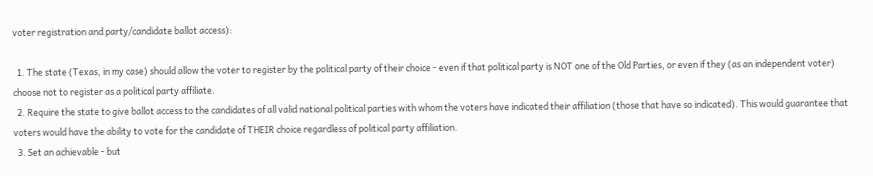voter registration and party/candidate ballot access):

  1. The state (Texas, in my case) should allow the voter to register by the political party of their choice - even if that political party is NOT one of the Old Parties, or even if they (as an independent voter) choose not to register as a political party affiliate.
  2. Require the state to give ballot access to the candidates of all valid national political parties with whom the voters have indicated their affiliation (those that have so indicated). This would guarantee that voters would have the ability to vote for the candidate of THEIR choice regardless of political party affiliation.
  3. Set an achievable - but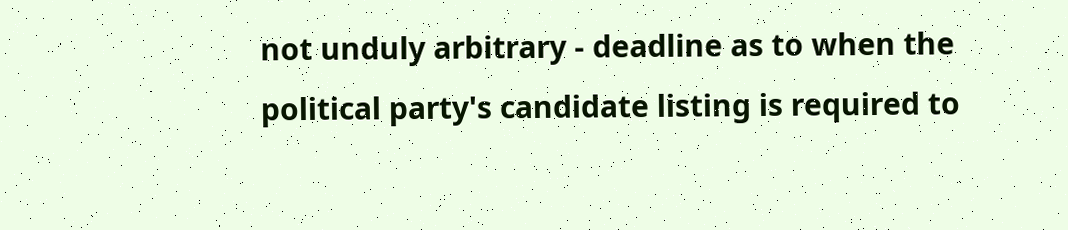not unduly arbitrary - deadline as to when the political party's candidate listing is required to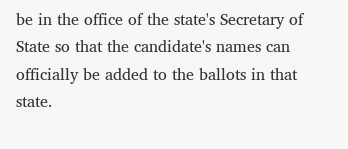be in the office of the state's Secretary of State so that the candidate's names can officially be added to the ballots in that state.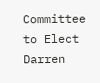Committee to Elect Darren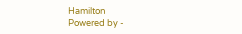Hamilton
Powered by -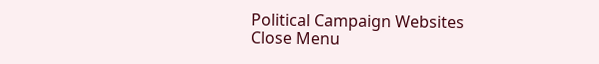Political Campaign Websites
Close Menu